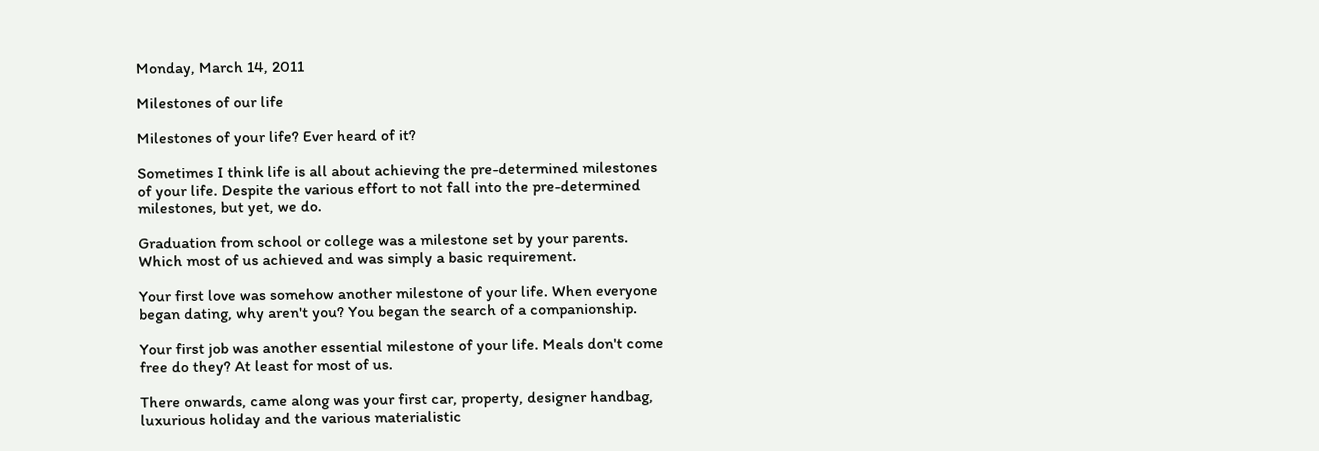Monday, March 14, 2011

Milestones of our life

Milestones of your life? Ever heard of it?

Sometimes I think life is all about achieving the pre-determined milestones of your life. Despite the various effort to not fall into the pre-determined milestones, but yet, we do.

Graduation from school or college was a milestone set by your parents. Which most of us achieved and was simply a basic requirement.

Your first love was somehow another milestone of your life. When everyone began dating, why aren't you? You began the search of a companionship.

Your first job was another essential milestone of your life. Meals don't come free do they? At least for most of us.

There onwards, came along was your first car, property, designer handbag, luxurious holiday and the various materialistic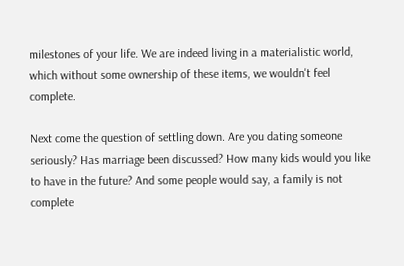milestones of your life. We are indeed living in a materialistic world, which without some ownership of these items, we wouldn't feel complete.

Next come the question of settling down. Are you dating someone seriously? Has marriage been discussed? How many kids would you like to have in the future? And some people would say, a family is not complete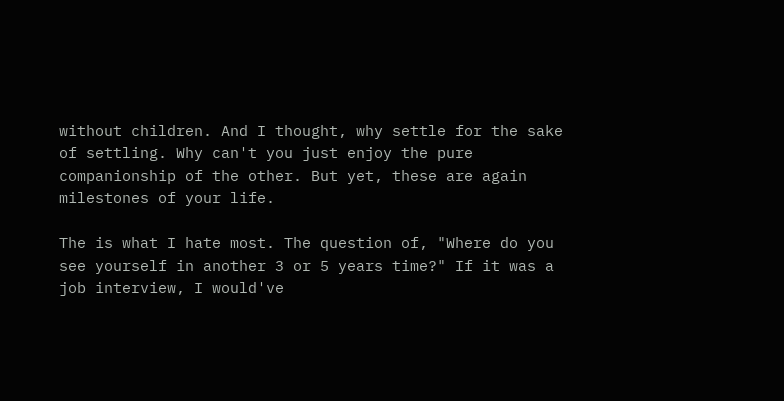without children. And I thought, why settle for the sake of settling. Why can't you just enjoy the pure companionship of the other. But yet, these are again milestones of your life.

The is what I hate most. The question of, "Where do you see yourself in another 3 or 5 years time?" If it was a job interview, I would've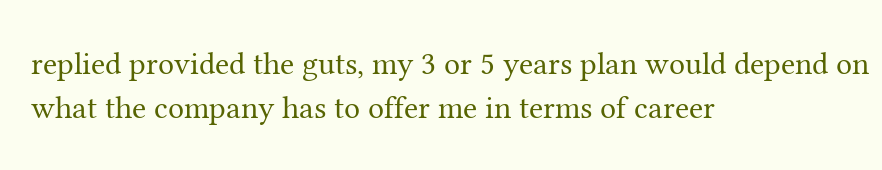replied provided the guts, my 3 or 5 years plan would depend on what the company has to offer me in terms of career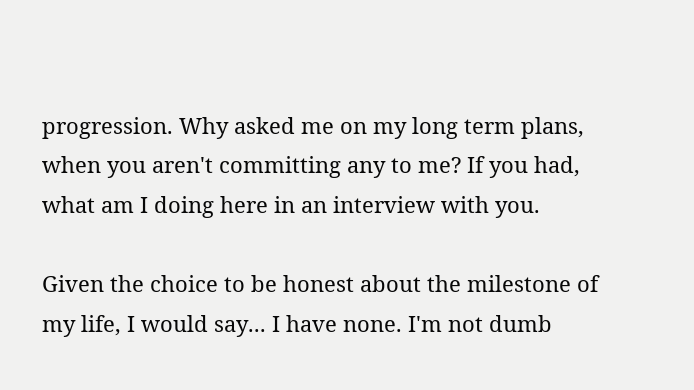progression. Why asked me on my long term plans, when you aren't committing any to me? If you had, what am I doing here in an interview with you.

Given the choice to be honest about the milestone of my life, I would say... I have none. I'm not dumb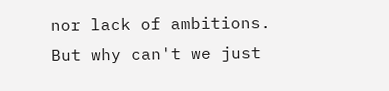nor lack of ambitions. But why can't we just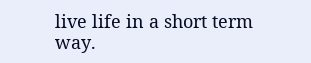live life in a short term way.